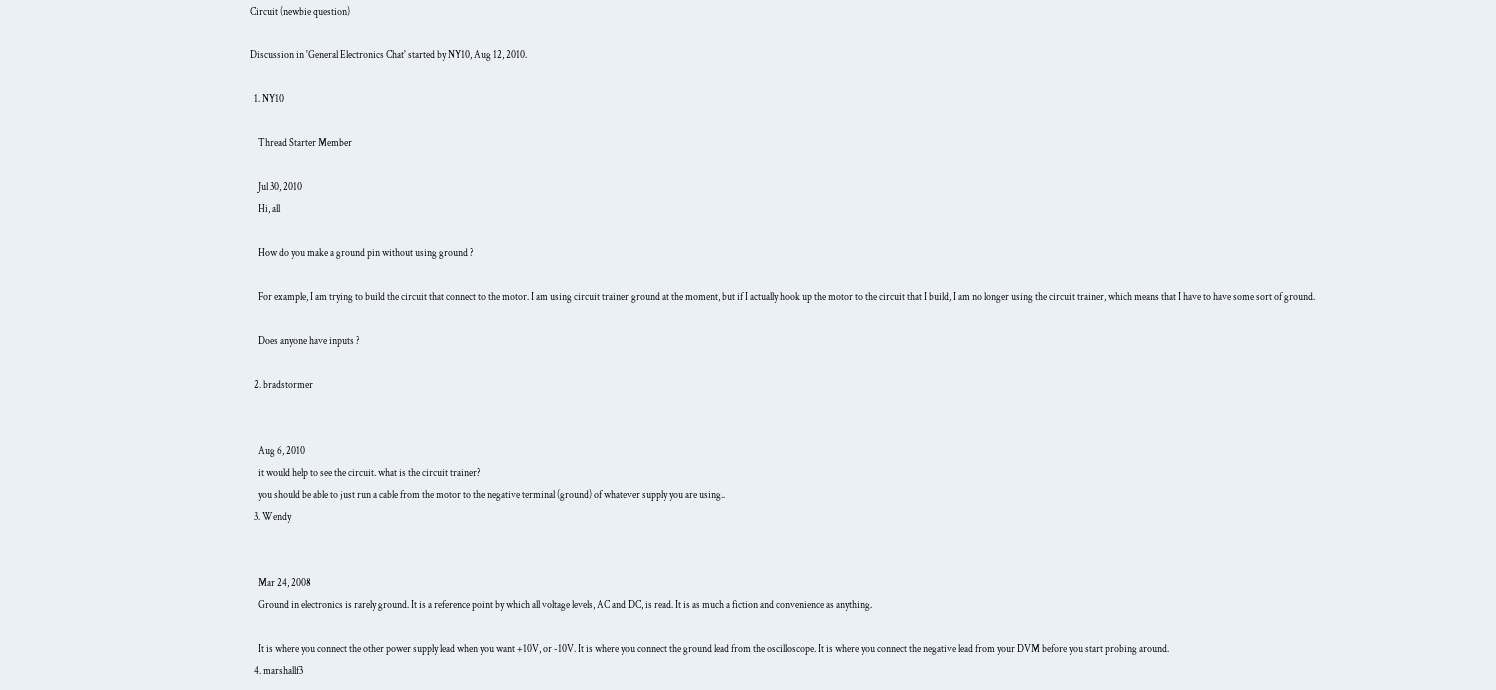Circuit (newbie question)

Discussion in 'General Electronics Chat' started by NY10, Aug 12, 2010.

  1. NY10

    Thread Starter Member

    Jul 30, 2010
    Hi, all

    How do you make a ground pin without using ground ?

    For example, I am trying to build the circuit that connect to the motor. I am using circuit trainer ground at the moment, but if I actually hook up the motor to the circuit that I build, I am no longer using the circuit trainer, which means that I have to have some sort of ground.

    Does anyone have inputs ?

  2. bradstormer


    Aug 6, 2010
    it would help to see the circuit. what is the circuit trainer?
    you should be able to just run a cable from the motor to the negative terminal (ground) of whatever supply you are using..
  3. Wendy


    Mar 24, 2008
    Ground in electronics is rarely ground. It is a reference point by which all voltage levels, AC and DC, is read. It is as much a fiction and convenience as anything.

    It is where you connect the other power supply lead when you want +10V, or -10V. It is where you connect the ground lead from the oscilloscope. It is where you connect the negative lead from your DVM before you start probing around.
  4. marshallf3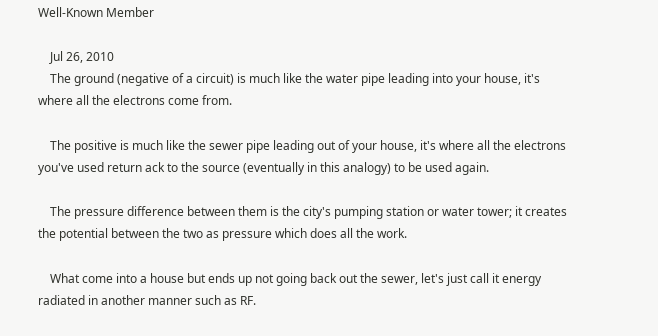Well-Known Member

    Jul 26, 2010
    The ground (negative of a circuit) is much like the water pipe leading into your house, it's where all the electrons come from.

    The positive is much like the sewer pipe leading out of your house, it's where all the electrons you've used return ack to the source (eventually in this analogy) to be used again.

    The pressure difference between them is the city's pumping station or water tower; it creates the potential between the two as pressure which does all the work.

    What come into a house but ends up not going back out the sewer, let's just call it energy radiated in another manner such as RF.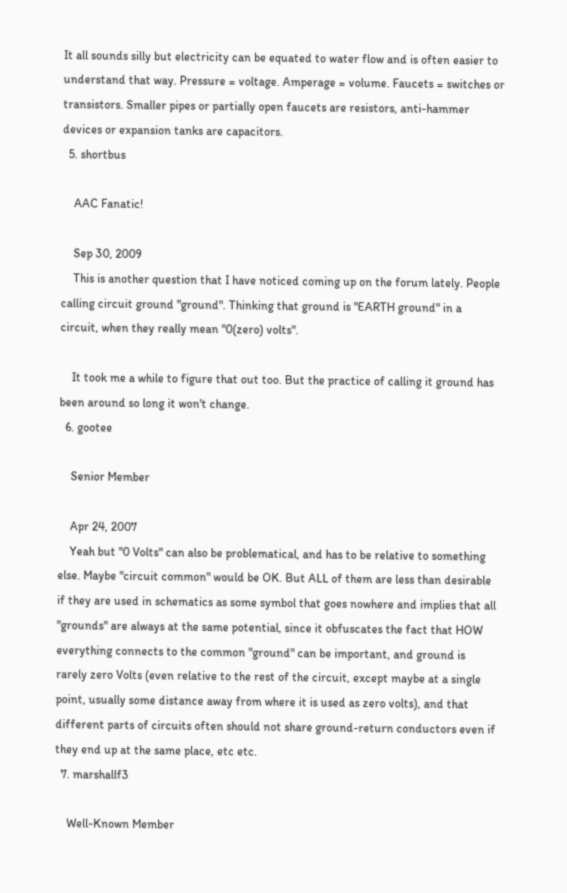It all sounds silly but electricity can be equated to water flow and is often easier to understand that way. Pressure = voltage. Amperage = volume. Faucets = switches or transistors. Smaller pipes or partially open faucets are resistors, anti-hammer devices or expansion tanks are capacitors.
  5. shortbus

    AAC Fanatic!

    Sep 30, 2009
    This is another question that I have noticed coming up on the forum lately. People calling circuit ground "ground". Thinking that ground is "EARTH ground" in a circuit, when they really mean "0(zero) volts".

    It took me a while to figure that out too. But the practice of calling it ground has been around so long it won't change.
  6. gootee

    Senior Member

    Apr 24, 2007
    Yeah but "0 Volts" can also be problematical, and has to be relative to something else. Maybe "circuit common" would be OK. But ALL of them are less than desirable if they are used in schematics as some symbol that goes nowhere and implies that all "grounds" are always at the same potential, since it obfuscates the fact that HOW everything connects to the common "ground" can be important, and ground is rarely zero Volts (even relative to the rest of the circuit, except maybe at a single point, usually some distance away from where it is used as zero volts), and that different parts of circuits often should not share ground-return conductors even if they end up at the same place, etc etc.
  7. marshallf3

    Well-Known Member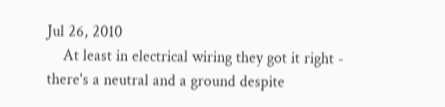Jul 26, 2010
    At least in electrical wiring they got it right - there's a neutral and a ground despite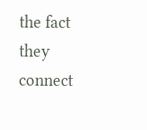the fact they connect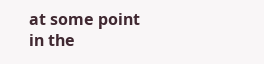at some point in the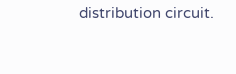distribution circuit.